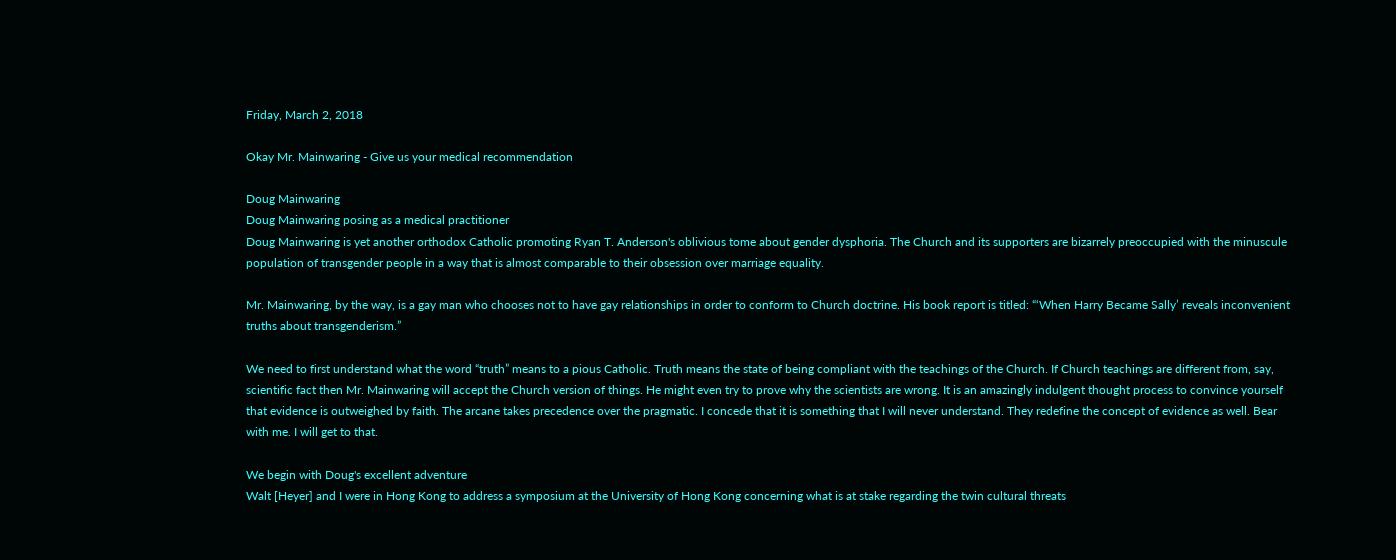Friday, March 2, 2018

Okay Mr. Mainwaring - Give us your medical recommendation

Doug Mainwaring
Doug Mainwaring posing as a medical practitioner
Doug Mainwaring is yet another orthodox Catholic promoting Ryan T. Anderson's oblivious tome about gender dysphoria. The Church and its supporters are bizarrely preoccupied with the minuscule population of transgender people in a way that is almost comparable to their obsession over marriage equality.

Mr. Mainwaring, by the way, is a gay man who chooses not to have gay relationships in order to conform to Church doctrine. His book report is titled: “‘When Harry Became Sally’ reveals inconvenient truths about transgenderism.”

We need to first understand what the word “truth” means to a pious Catholic. Truth means the state of being compliant with the teachings of the Church. If Church teachings are different from, say, scientific fact then Mr. Mainwaring will accept the Church version of things. He might even try to prove why the scientists are wrong. It is an amazingly indulgent thought process to convince yourself that evidence is outweighed by faith. The arcane takes precedence over the pragmatic. I concede that it is something that I will never understand. They redefine the concept of evidence as well. Bear with me. I will get to that.

We begin with Doug's excellent adventure
Walt [Heyer] and I were in Hong Kong to address a symposium at the University of Hong Kong concerning what is at stake regarding the twin cultural threats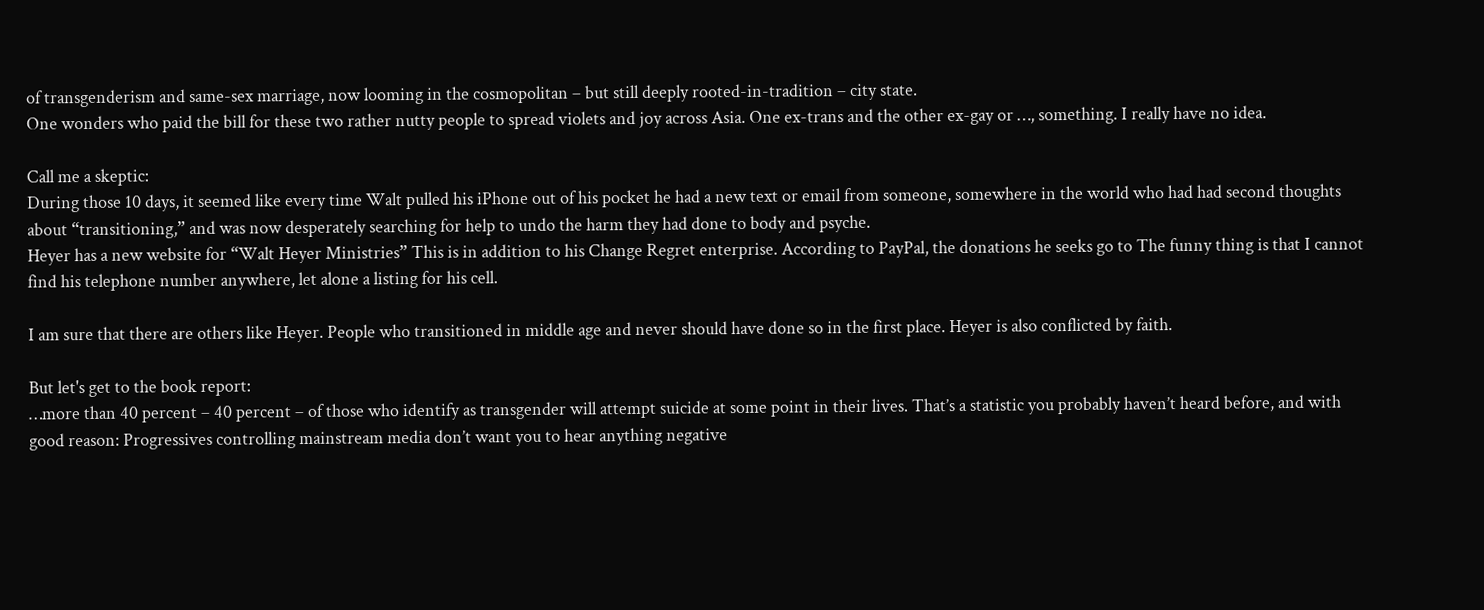of transgenderism and same-sex marriage, now looming in the cosmopolitan – but still deeply rooted-in-tradition – city state.
One wonders who paid the bill for these two rather nutty people to spread violets and joy across Asia. One ex-trans and the other ex-gay or …, something. I really have no idea.

Call me a skeptic:
During those 10 days, it seemed like every time Walt pulled his iPhone out of his pocket he had a new text or email from someone, somewhere in the world who had had second thoughts about “transitioning,” and was now desperately searching for help to undo the harm they had done to body and psyche.
Heyer has a new website for “Walt Heyer Ministries” This is in addition to his Change Regret enterprise. According to PayPal, the donations he seeks go to The funny thing is that I cannot find his telephone number anywhere, let alone a listing for his cell.

I am sure that there are others like Heyer. People who transitioned in middle age and never should have done so in the first place. Heyer is also conflicted by faith.

But let's get to the book report:
…more than 40 percent – 40 percent – of those who identify as transgender will attempt suicide at some point in their lives. That’s a statistic you probably haven’t heard before, and with good reason: Progressives controlling mainstream media don’t want you to hear anything negative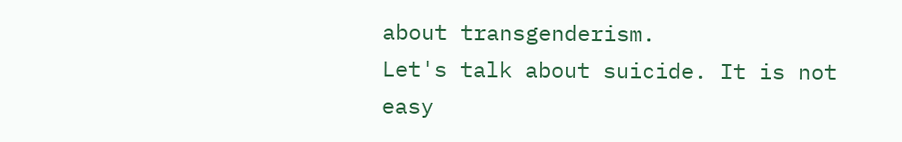about transgenderism.
Let's talk about suicide. It is not easy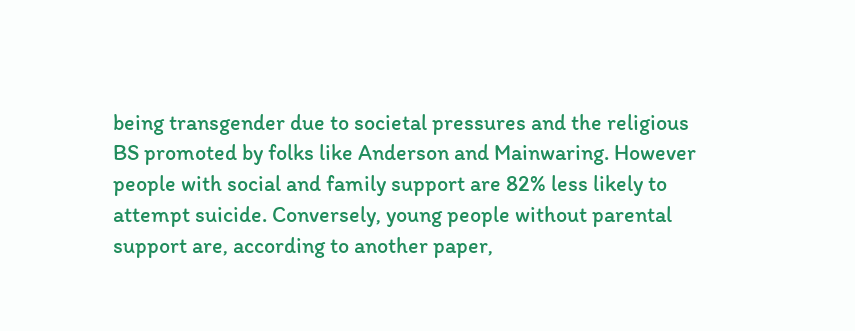being transgender due to societal pressures and the religious BS promoted by folks like Anderson and Mainwaring. However people with social and family support are 82% less likely to attempt suicide. Conversely, young people without parental support are, according to another paper,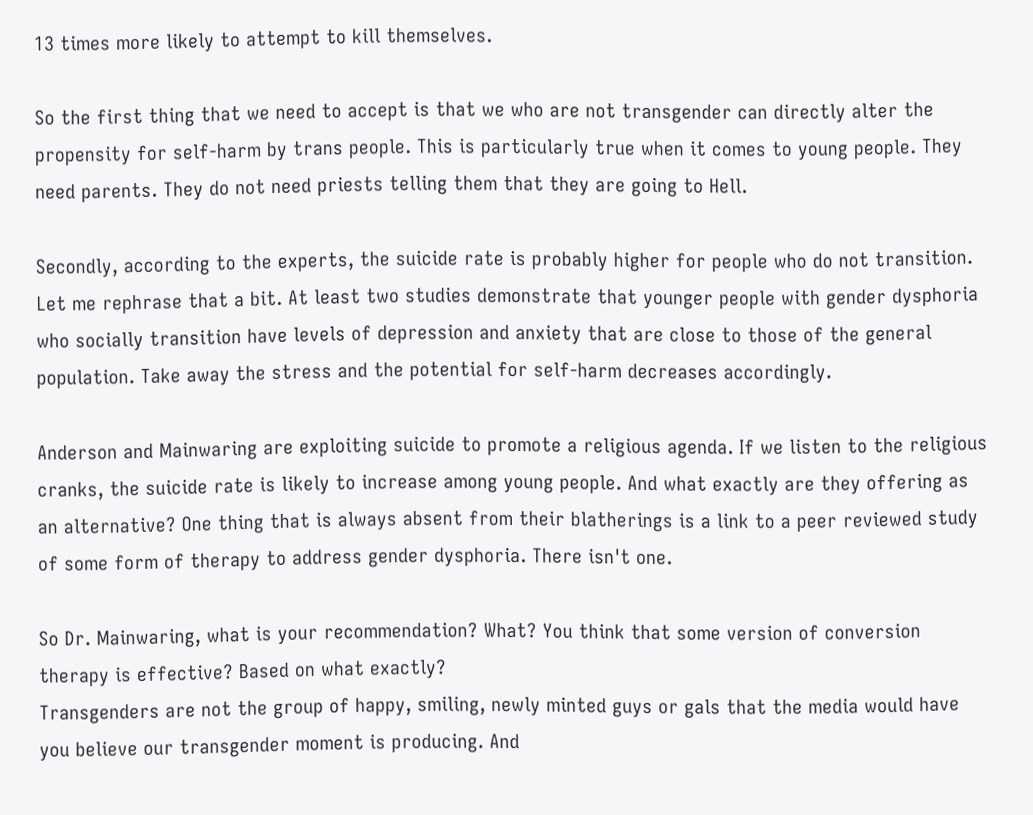13 times more likely to attempt to kill themselves.

So the first thing that we need to accept is that we who are not transgender can directly alter the propensity for self-harm by trans people. This is particularly true when it comes to young people. They need parents. They do not need priests telling them that they are going to Hell.

Secondly, according to the experts, the suicide rate is probably higher for people who do not transition. Let me rephrase that a bit. At least two studies demonstrate that younger people with gender dysphoria who socially transition have levels of depression and anxiety that are close to those of the general population. Take away the stress and the potential for self-harm decreases accordingly.

Anderson and Mainwaring are exploiting suicide to promote a religious agenda. If we listen to the religious cranks, the suicide rate is likely to increase among young people. And what exactly are they offering as an alternative? One thing that is always absent from their blatherings is a link to a peer reviewed study of some form of therapy to address gender dysphoria. There isn't one.

So Dr. Mainwaring, what is your recommendation? What? You think that some version of conversion therapy is effective? Based on what exactly?
Transgenders are not the group of happy, smiling, newly minted guys or gals that the media would have you believe our transgender moment is producing. And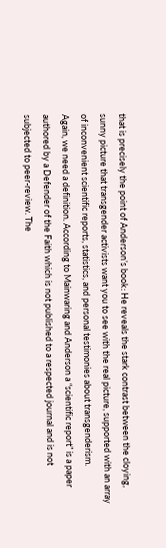that is precisely the point of Anderson’s book: He reveals the stark contrast between the cloying, sunny picture that transgender activists want you to see with the real picture, supported with an array of inconvenient scientific reports, statistics, and personal testimonies about transgenderism.
Again, we need a definition. According to Mainwaring and Anderson a “scientific report” is a paper authored by a Defender of the Faith which is not published to a respected journal and is not subjected to peer-review. The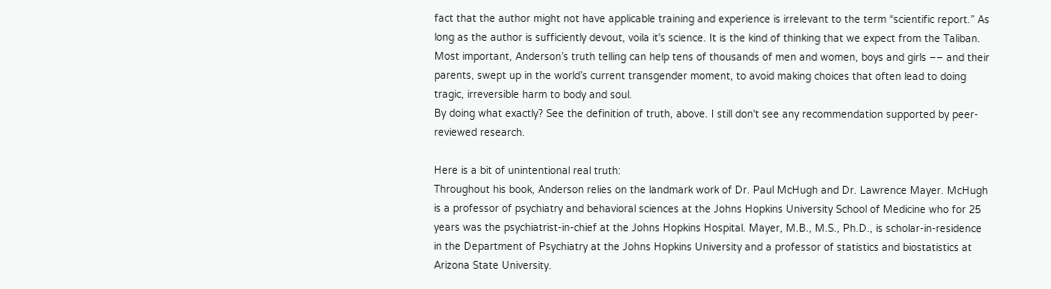fact that the author might not have applicable training and experience is irrelevant to the term “scientific report.” As long as the author is sufficiently devout, voila it's science. It is the kind of thinking that we expect from the Taliban.
Most important, Anderson’s truth telling can help tens of thousands of men and women, boys and girls –– and their parents, swept up in the world’s current transgender moment, to avoid making choices that often lead to doing tragic, irreversible harm to body and soul.
By doing what exactly? See the definition of truth, above. I still don't see any recommendation supported by peer-reviewed research.

Here is a bit of unintentional real truth:
Throughout his book, Anderson relies on the landmark work of Dr. Paul McHugh and Dr. Lawrence Mayer. McHugh is a professor of psychiatry and behavioral sciences at the Johns Hopkins University School of Medicine who for 25 years was the psychiatrist-in-chief at the Johns Hopkins Hospital. Mayer, M.B., M.S., Ph.D., is scholar-in-residence in the Department of Psychiatry at the Johns Hopkins University and a professor of statistics and biostatistics at Arizona State University.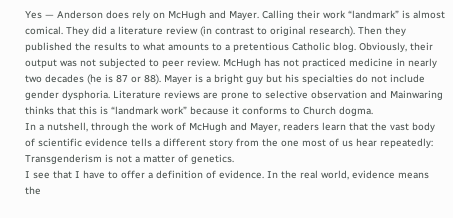Yes — Anderson does rely on McHugh and Mayer. Calling their work “landmark” is almost comical. They did a literature review (in contrast to original research). Then they published the results to what amounts to a pretentious Catholic blog. Obviously, their output was not subjected to peer review. McHugh has not practiced medicine in nearly two decades (he is 87 or 88). Mayer is a bright guy but his specialties do not include gender dysphoria. Literature reviews are prone to selective observation and Mainwaring thinks that this is “landmark work” because it conforms to Church dogma.
In a nutshell, through the work of McHugh and Mayer, readers learn that the vast body of scientific evidence tells a different story from the one most of us hear repeatedly: Transgenderism is not a matter of genetics.
I see that I have to offer a definition of evidence. In the real world, evidence means the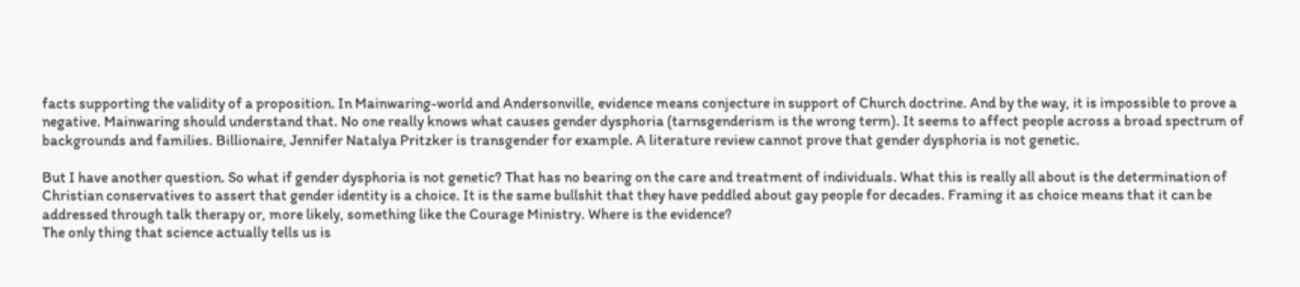facts supporting the validity of a proposition. In Mainwaring-world and Andersonville, evidence means conjecture in support of Church doctrine. And by the way, it is impossible to prove a negative. Mainwaring should understand that. No one really knows what causes gender dysphoria (tarnsgenderism is the wrong term). It seems to affect people across a broad spectrum of backgrounds and families. Billionaire, Jennifer Natalya Pritzker is transgender for example. A literature review cannot prove that gender dysphoria is not genetic.

But I have another question. So what if gender dysphoria is not genetic? That has no bearing on the care and treatment of individuals. What this is really all about is the determination of Christian conservatives to assert that gender identity is a choice. It is the same bullshit that they have peddled about gay people for decades. Framing it as choice means that it can be addressed through talk therapy or, more likely, something like the Courage Ministry. Where is the evidence?
The only thing that science actually tells us is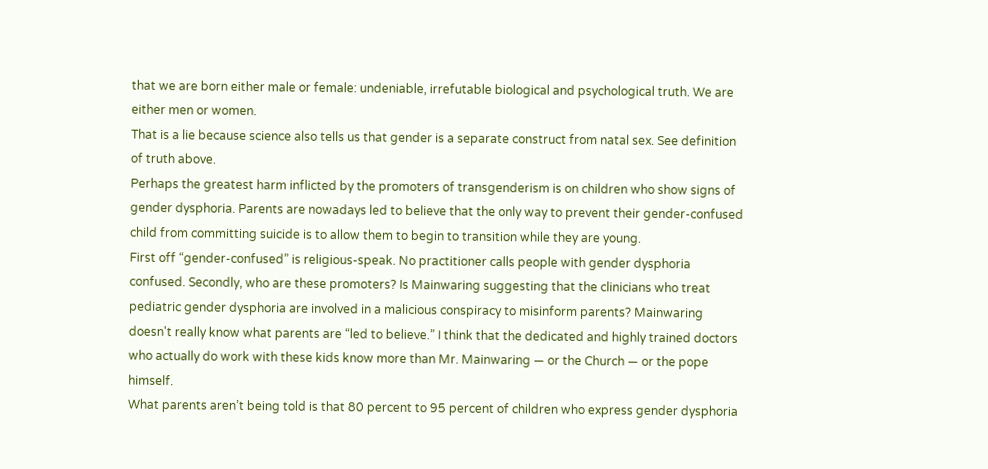that we are born either male or female: undeniable, irrefutable biological and psychological truth. We are either men or women.
That is a lie because science also tells us that gender is a separate construct from natal sex. See definition of truth above.
Perhaps the greatest harm inflicted by the promoters of transgenderism is on children who show signs of gender dysphoria. Parents are nowadays led to believe that the only way to prevent their gender-confused child from committing suicide is to allow them to begin to transition while they are young.
First off “gender-confused” is religious-speak. No practitioner calls people with gender dysphoria confused. Secondly, who are these promoters? Is Mainwaring suggesting that the clinicians who treat pediatric gender dysphoria are involved in a malicious conspiracy to misinform parents? Mainwaring doesn't really know what parents are “led to believe.” I think that the dedicated and highly trained doctors who actually do work with these kids know more than Mr. Mainwaring — or the Church — or the pope himself.
What parents aren’t being told is that 80 percent to 95 percent of children who express gender dysphoria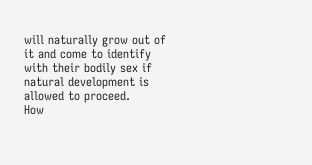will naturally grow out of it and come to identify with their bodily sex if natural development is allowed to proceed.
How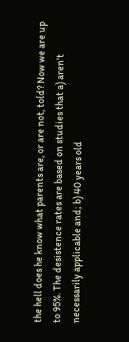the hell does he know what parents are, or are not, told? Now we are up to 95%. The desistence rates are based on studies that a) aren't necessarily applicable and; b) 40 years old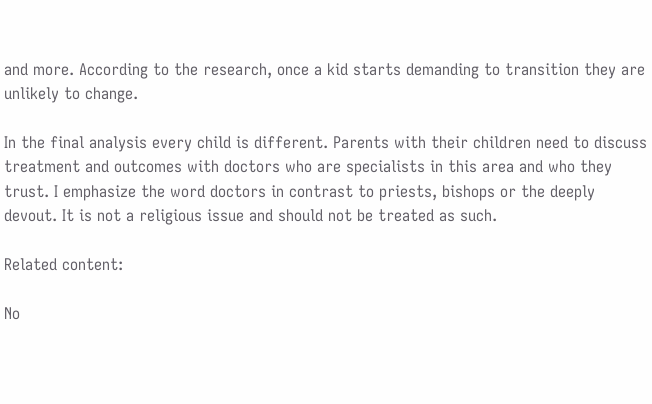and more. According to the research, once a kid starts demanding to transition they are unlikely to change.

In the final analysis every child is different. Parents with their children need to discuss treatment and outcomes with doctors who are specialists in this area and who they trust. I emphasize the word doctors in contrast to priests, bishops or the deeply devout. It is not a religious issue and should not be treated as such.

Related content:

No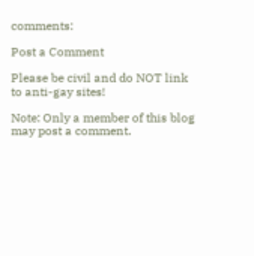comments:

Post a Comment

Please be civil and do NOT link to anti-gay sites!

Note: Only a member of this blog may post a comment.